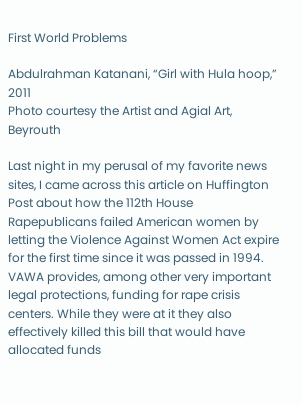First World Problems

Abdulrahman Katanani, “Girl with Hula hoop,” 2011
Photo courtesy the Artist and Agial Art, Beyrouth

Last night in my perusal of my favorite news sites, I came across this article on Huffington Post about how the 112th House Rapepublicans failed American women by letting the Violence Against Women Act expire for the first time since it was passed in 1994. VAWA provides, among other very important legal protections, funding for rape crisis centers. While they were at it they also effectively killed this bill that would have allocated funds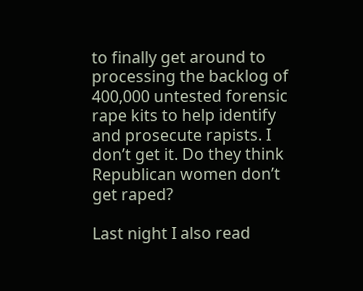to finally get around to processing the backlog of 400,000 untested forensic rape kits to help identify and prosecute rapists. I don’t get it. Do they think Republican women don’t get raped?

Last night I also read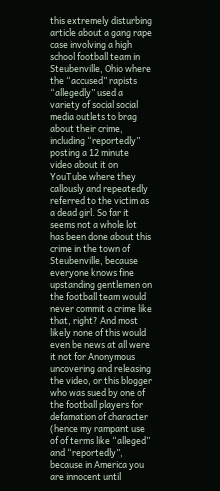this extremely disturbing article about a gang rape case involving a high school football team in Steubenville, Ohio where the “accused” rapists “allegedly” used a variety of social social media outlets to brag about their crime, including “reportedly” posting a 12 minute video about it on YouTube where they callously and repeatedly referred to the victim as a dead girl. So far it seems not a whole lot has been done about this crime in the town of Steubenville, because everyone knows fine upstanding gentlemen on the football team would never commit a crime like that, right? And most likely none of this would even be news at all were it not for Anonymous uncovering and releasing the video, or this blogger who was sued by one of the football players for defamation of character (hence my rampant use of of terms like “alleged” and “reportedly”, because in America you are innocent until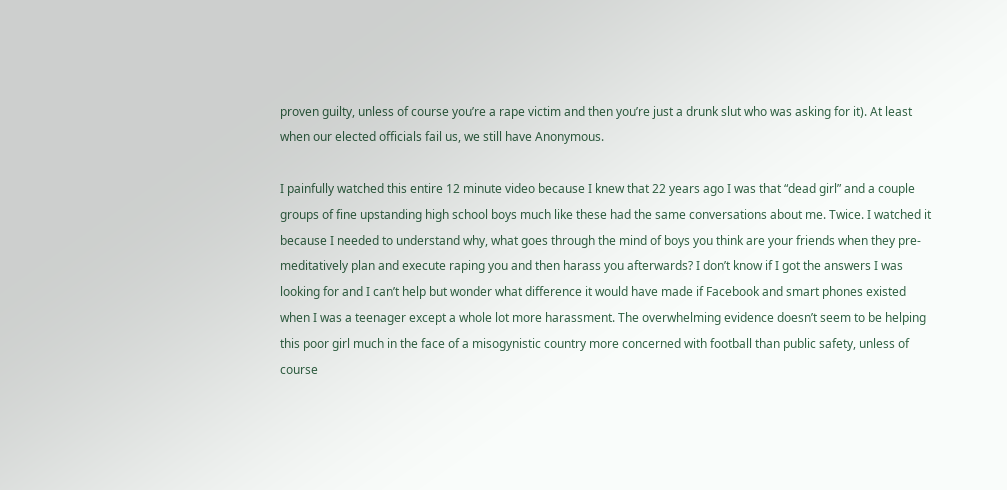proven guilty, unless of course you’re a rape victim and then you’re just a drunk slut who was asking for it). At least when our elected officials fail us, we still have Anonymous.

I painfully watched this entire 12 minute video because I knew that 22 years ago I was that “dead girl” and a couple groups of fine upstanding high school boys much like these had the same conversations about me. Twice. I watched it because I needed to understand why, what goes through the mind of boys you think are your friends when they pre-meditatively plan and execute raping you and then harass you afterwards? I don’t know if I got the answers I was looking for and I can’t help but wonder what difference it would have made if Facebook and smart phones existed when I was a teenager except a whole lot more harassment. The overwhelming evidence doesn’t seem to be helping this poor girl much in the face of a misogynistic country more concerned with football than public safety, unless of course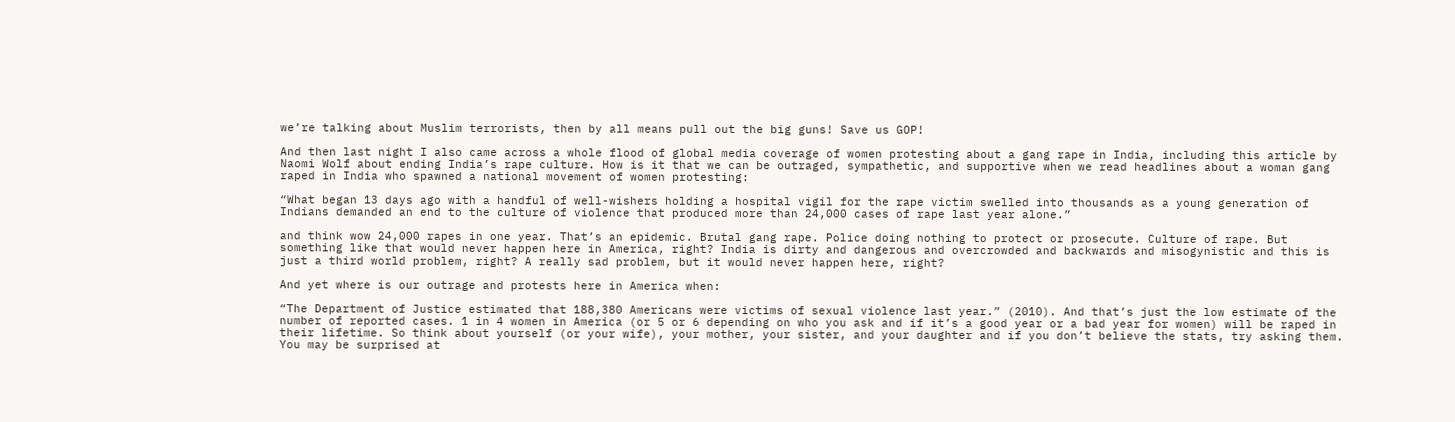we’re talking about Muslim terrorists, then by all means pull out the big guns! Save us GOP!

And then last night I also came across a whole flood of global media coverage of women protesting about a gang rape in India, including this article by Naomi Wolf about ending India’s rape culture. How is it that we can be outraged, sympathetic, and supportive when we read headlines about a woman gang raped in India who spawned a national movement of women protesting:

“What began 13 days ago with a handful of well-wishers holding a hospital vigil for the rape victim swelled into thousands as a young generation of Indians demanded an end to the culture of violence that produced more than 24,000 cases of rape last year alone.”

and think wow 24,000 rapes in one year. That’s an epidemic. Brutal gang rape. Police doing nothing to protect or prosecute. Culture of rape. But something like that would never happen here in America, right? India is dirty and dangerous and overcrowded and backwards and misogynistic and this is just a third world problem, right? A really sad problem, but it would never happen here, right?

And yet where is our outrage and protests here in America when:

“The Department of Justice estimated that 188,380 Americans were victims of sexual violence last year.” (2010). And that’s just the low estimate of the number of reported cases. 1 in 4 women in America (or 5 or 6 depending on who you ask and if it’s a good year or a bad year for women) will be raped in their lifetime. So think about yourself (or your wife), your mother, your sister, and your daughter and if you don’t believe the stats, try asking them. You may be surprised at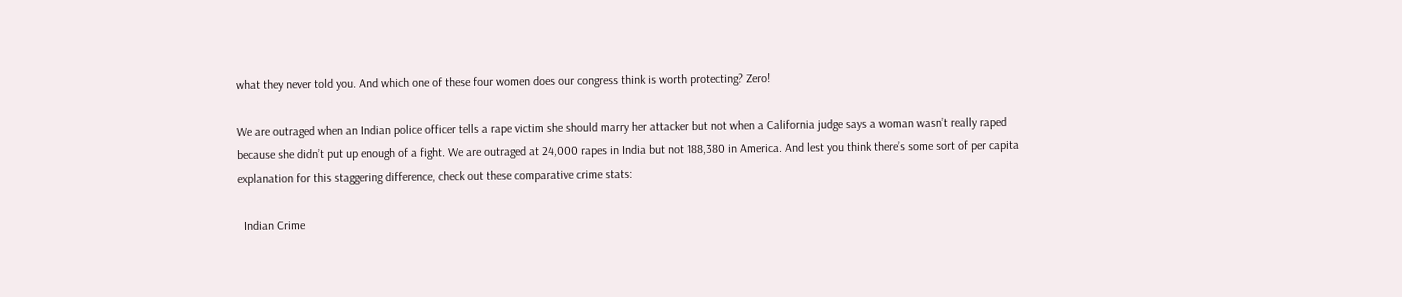what they never told you. And which one of these four women does our congress think is worth protecting? Zero!

We are outraged when an Indian police officer tells a rape victim she should marry her attacker but not when a California judge says a woman wasn’t really raped because she didn’t put up enough of a fight. We are outraged at 24,000 rapes in India but not 188,380 in America. And lest you think there’s some sort of per capita explanation for this staggering difference, check out these comparative crime stats:

  Indian Crime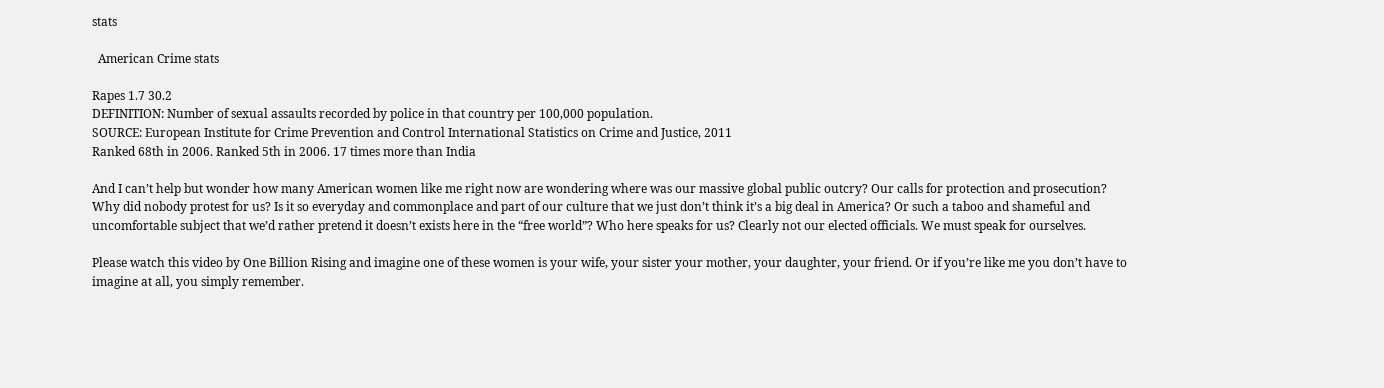stats

  American Crime stats

Rapes 1.7 30.2
DEFINITION: Number of sexual assaults recorded by police in that country per 100,000 population.
SOURCE: European Institute for Crime Prevention and Control International Statistics on Crime and Justice, 2011
Ranked 68th in 2006. Ranked 5th in 2006. 17 times more than India

And I can’t help but wonder how many American women like me right now are wondering where was our massive global public outcry? Our calls for protection and prosecution? Why did nobody protest for us? Is it so everyday and commonplace and part of our culture that we just don’t think it’s a big deal in America? Or such a taboo and shameful and uncomfortable subject that we’d rather pretend it doesn’t exists here in the “free world”? Who here speaks for us? Clearly not our elected officials. We must speak for ourselves.

Please watch this video by One Billion Rising and imagine one of these women is your wife, your sister your mother, your daughter, your friend. Or if you’re like me you don’t have to imagine at all, you simply remember.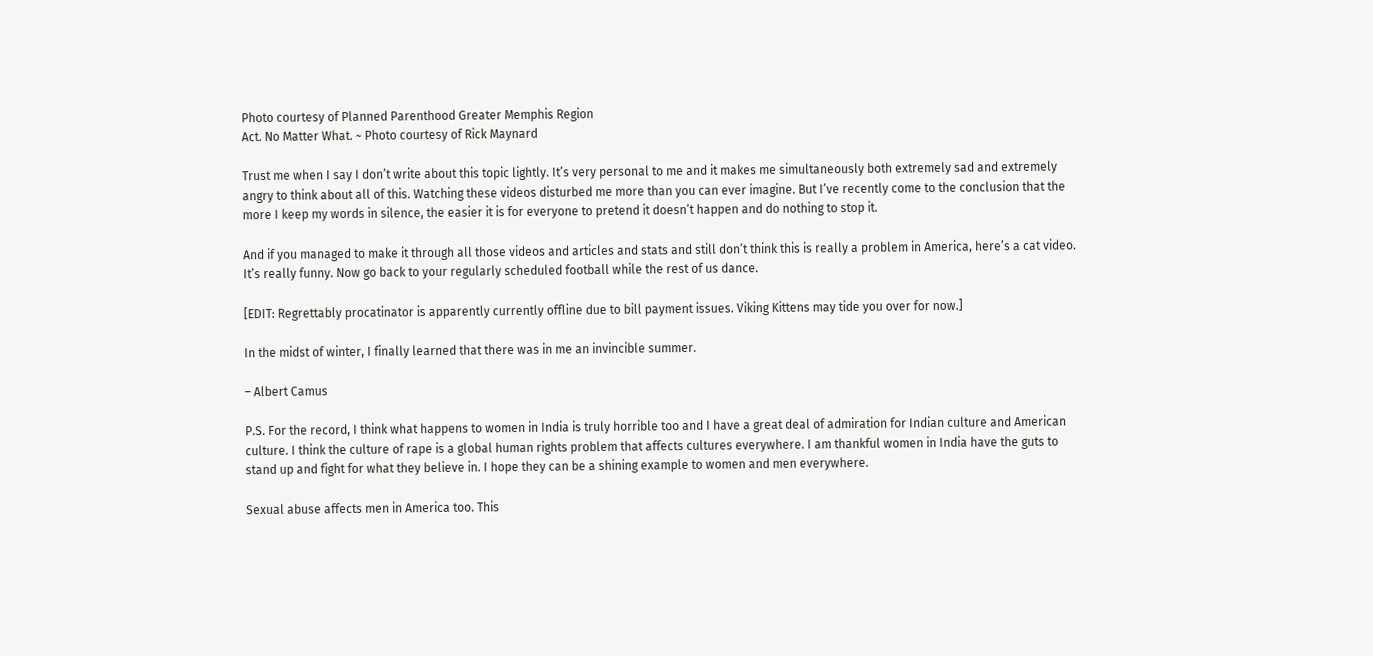Photo courtesy of Planned Parenthood Greater Memphis Region
Act. No Matter What. ~ Photo courtesy of Rick Maynard

Trust me when I say I don’t write about this topic lightly. It’s very personal to me and it makes me simultaneously both extremely sad and extremely angry to think about all of this. Watching these videos disturbed me more than you can ever imagine. But I’ve recently come to the conclusion that the more I keep my words in silence, the easier it is for everyone to pretend it doesn’t happen and do nothing to stop it.

And if you managed to make it through all those videos and articles and stats and still don’t think this is really a problem in America, here’s a cat video. It’s really funny. Now go back to your regularly scheduled football while the rest of us dance.

[EDIT: Regrettably procatinator is apparently currently offline due to bill payment issues. Viking Kittens may tide you over for now.]

In the midst of winter, I finally learned that there was in me an invincible summer.

– Albert Camus

P.S. For the record, I think what happens to women in India is truly horrible too and I have a great deal of admiration for Indian culture and American culture. I think the culture of rape is a global human rights problem that affects cultures everywhere. I am thankful women in India have the guts to stand up and fight for what they believe in. I hope they can be a shining example to women and men everywhere.

Sexual abuse affects men in America too. This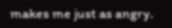makes me just as angry.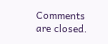Comments are closed.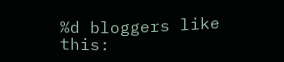%d bloggers like this: